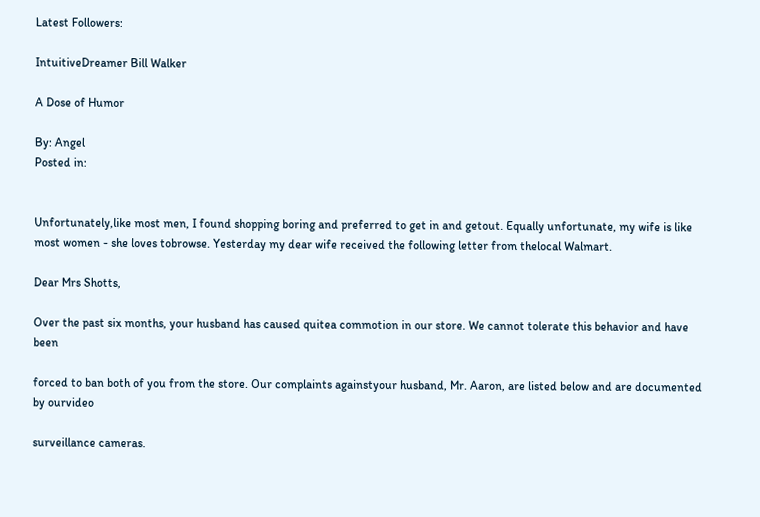Latest Followers:

IntuitiveDreamer Bill Walker

A Dose of Humor

By: Angel
Posted in:


Unfortunately,like most men, I found shopping boring and preferred to get in and getout. Equally unfortunate, my wife is like most women - she loves tobrowse. Yesterday my dear wife received the following letter from thelocal Walmart.

Dear Mrs Shotts,

Over the past six months, your husband has caused quitea commotion in our store. We cannot tolerate this behavior and have been

forced to ban both of you from the store. Our complaints againstyour husband, Mr. Aaron, are listed below and are documented by ourvideo

surveillance cameras.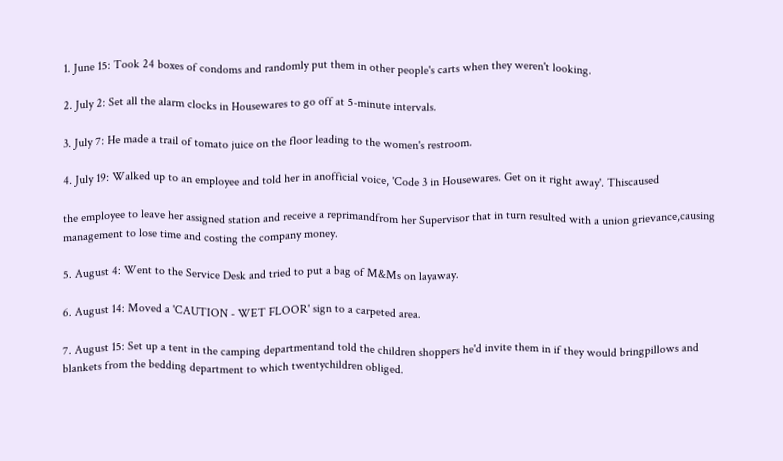1. June 15: Took 24 boxes of condoms and randomly put them in other people's carts when they weren't looking.

2. July 2: Set all the alarm clocks in Housewares to go off at 5-minute intervals.

3. July 7: He made a trail of tomato juice on the floor leading to the women's restroom.

4. July 19: Walked up to an employee and told her in anofficial voice, 'Code 3 in Housewares. Get on it right away'. Thiscaused

the employee to leave her assigned station and receive a reprimandfrom her Supervisor that in turn resulted with a union grievance,causing management to lose time and costing the company money.

5. August 4: Went to the Service Desk and tried to put a bag of M&Ms on layaway.

6. August 14: Moved a 'CAUTION - WET FLOOR' sign to a carpeted area.

7. August 15: Set up a tent in the camping departmentand told the children shoppers he'd invite them in if they would bringpillows and blankets from the bedding department to which twentychildren obliged.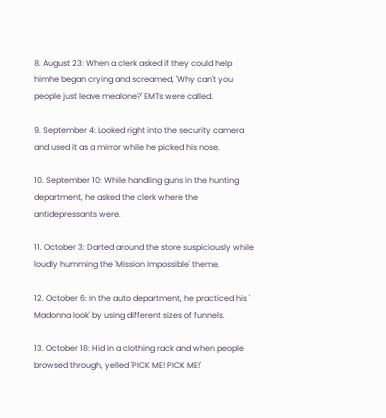8. August 23: When a clerk asked if they could help himhe began crying and screamed, 'Why can't you people just leave mealone?' EMTs were called.

9. September 4: Looked right into the security camera and used it as a mirror while he picked his nose.

10. September 10: While handling guns in the hunting department, he asked the clerk where the antidepressants were.

11. October 3: Darted around the store suspiciously while loudly humming the 'Mission Impossible' theme.

12. October 6: In the auto department, he practiced his ' Madonna look' by using different sizes of funnels.

13. October 18: Hid in a clothing rack and when people browsed through, yelled 'PICK ME! PICK ME!'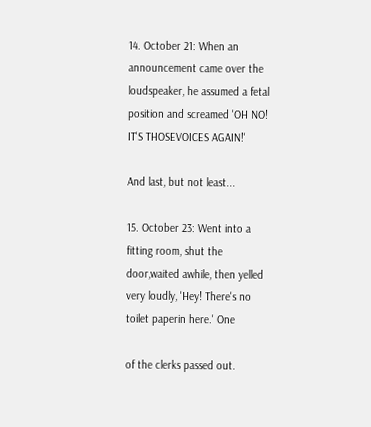14. October 21: When an announcement came over the loudspeaker, he assumed a fetal position and screamed 'OH NO! IT'S THOSEVOICES AGAIN!'

And last, but not least...

15. October 23: Went into a fitting room, shut the door,waited awhile, then yelled very loudly, 'Hey! There's no toilet paperin here.' One

of the clerks passed out.